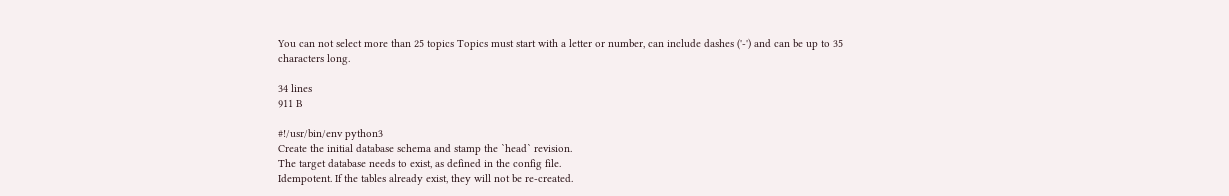You can not select more than 25 topics Topics must start with a letter or number, can include dashes ('-') and can be up to 35 characters long.

34 lines
911 B

#!/usr/bin/env python3
Create the initial database schema and stamp the `head` revision.
The target database needs to exist, as defined in the config file.
Idempotent. If the tables already exist, they will not be re-created.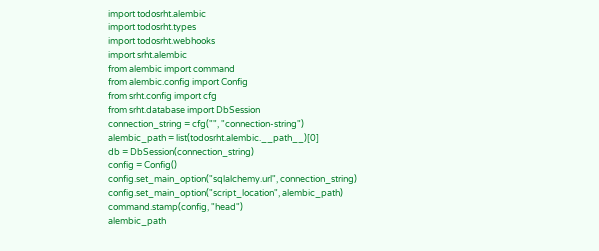import todosrht.alembic
import todosrht.types
import todosrht.webhooks
import srht.alembic
from alembic import command
from alembic.config import Config
from srht.config import cfg
from srht.database import DbSession
connection_string = cfg("", "connection-string")
alembic_path = list(todosrht.alembic.__path__)[0]
db = DbSession(connection_string)
config = Config()
config.set_main_option("sqlalchemy.url", connection_string)
config.set_main_option("script_location", alembic_path)
command.stamp(config, "head")
alembic_path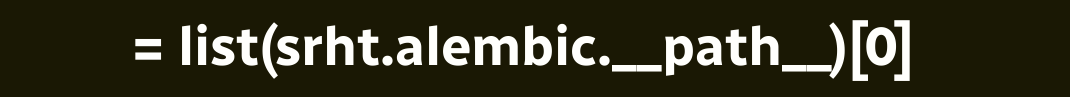= list(srht.alembic.__path__)[0]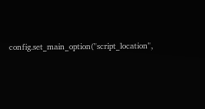config.set_main_option("script_location",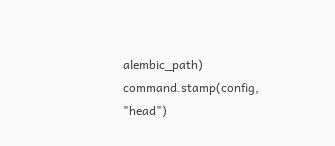alembic_path)
command.stamp(config, "head")